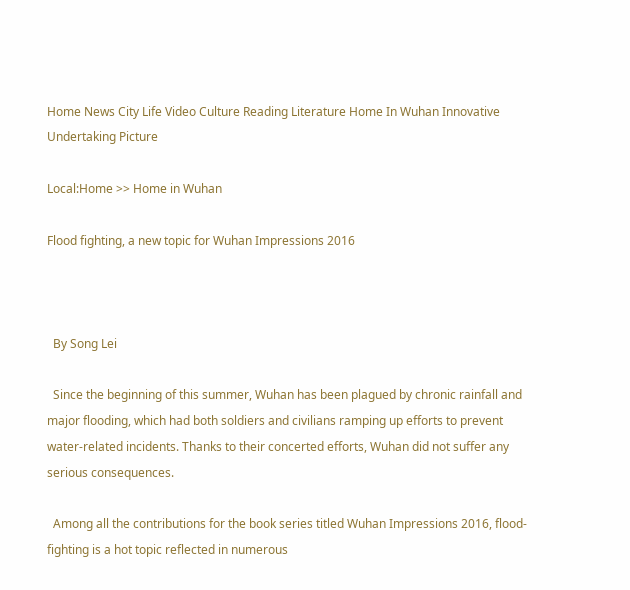Home News City Life Video Culture Reading Literature Home In Wuhan Innovative Undertaking Picture

Local:Home >> Home in Wuhan

Flood fighting, a new topic for Wuhan Impressions 2016



  By Song Lei

  Since the beginning of this summer, Wuhan has been plagued by chronic rainfall and major flooding, which had both soldiers and civilians ramping up efforts to prevent water-related incidents. Thanks to their concerted efforts, Wuhan did not suffer any serious consequences.

  Among all the contributions for the book series titled Wuhan Impressions 2016, flood-fighting is a hot topic reflected in numerous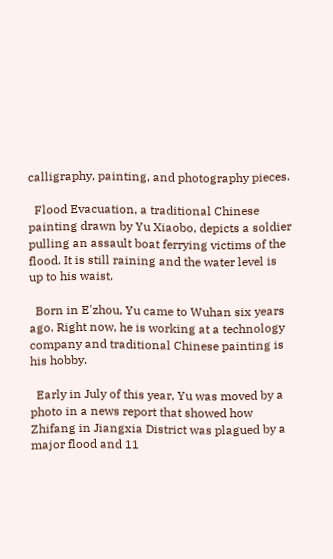calligraphy, painting, and photography pieces.

  Flood Evacuation, a traditional Chinese painting drawn by Yu Xiaobo, depicts a soldier pulling an assault boat ferrying victims of the flood. It is still raining and the water level is up to his waist.

  Born in E'zhou, Yu came to Wuhan six years ago. Right now, he is working at a technology company and traditional Chinese painting is his hobby.

  Early in July of this year, Yu was moved by a photo in a news report that showed how Zhifang in Jiangxia District was plagued by a major flood and 11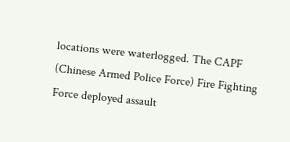locations were waterlogged. The CAPF (Chinese Armed Police Force) Fire Fighting Force deployed assault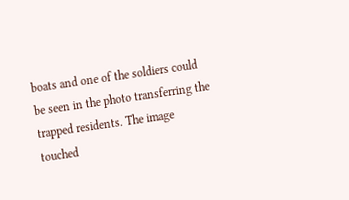boats and one of the soldiers could be seen in the photo transferring the trapped residents. The image touched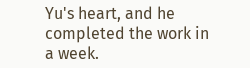Yu's heart, and he completed the work in a week.